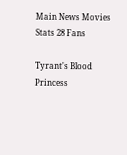Main News Movies Stats 28 Fans

Tyrant's Blood Princess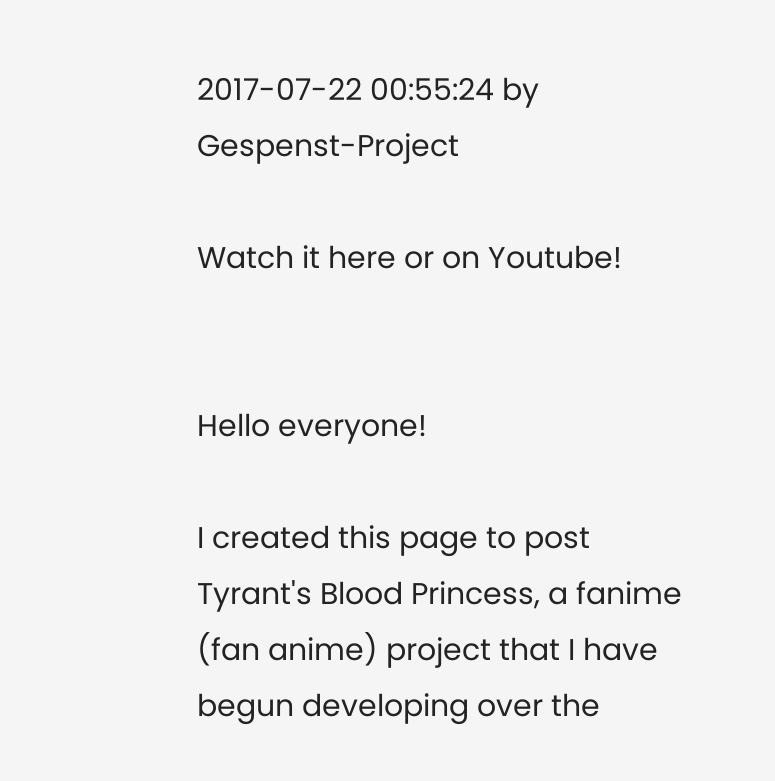2017-07-22 00:55:24 by Gespenst-Project

Watch it here or on Youtube!


Hello everyone!

I created this page to post Tyrant's Blood Princess, a fanime (fan anime) project that I have begun developing over the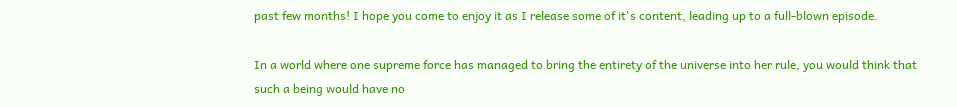past few months! I hope you come to enjoy it as I release some of it's content, leading up to a full-blown episode.

In a world where one supreme force has managed to bring the entirety of the universe into her rule, you would think that such a being would have no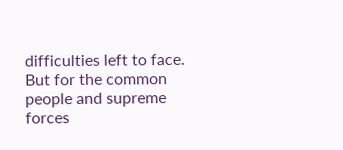difficulties left to face. But for the common people and supreme forces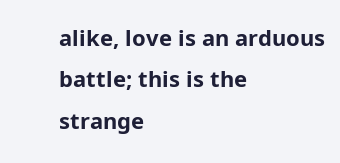alike, love is an arduous battle; this is the strange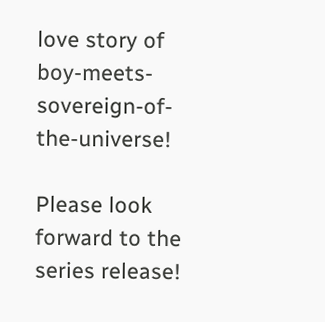love story of boy-meets-sovereign-of-the-universe!

Please look forward to the series release!